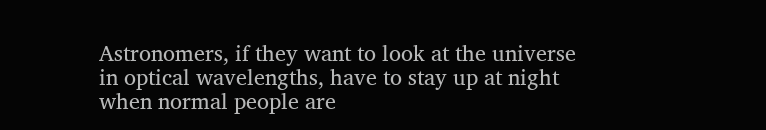Astronomers, if they want to look at the universe in optical wavelengths, have to stay up at night when normal people are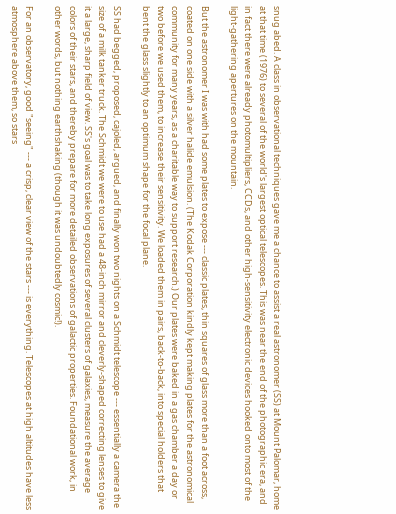snug abed. A class in observational techniques gave me a chance to assist a real astronomer (SS) at Mount Palomar, home at that time (1976) to several of the world's largest optical telescopes. This was near the end of the photographic era, and in fact there were already photomultipliers, CCDs, and other high-sensitivity electronic devices hooked onto most of the light-gathering apertures on the mountain.

But the astronomer I was with had some plates to expose --- classic plates, thin squares of glass more than a foot across, coated on one side with a silver halide emulsion. (The Kodak Corporation kindly kept making plates for the astronomical community for many years, as a charitable way to support research.) Our plates were baked in a gas chamber a day or two before we used them, to increase their sensitivity. We loaded them in pairs, back-to-back, into special holders that bent the glass slightly to an optimum shape for the focal plane.

SS had begged, proposed, cajoled, argued, and finally won two nights on a Schmidt telescope --- essentially a camera the size of a milk tanker truck. The Schmidt we were to use had a 48-inch mirror and cleverly-shaped correcting lenses to give it a large, sharp field of view. SS's goal was to take long exposures of several clusters of galaxies, measure the average colors of their stars, and thereby prepare for more detailed observations of galactic properties. Foundational work, in other words, but nothing earthshaking (though it was undoubtedly cosmic!).

For an observatory, good "seeing" --- a crisp, clear view of the stars --- is everything. Telescopes at high altitudes have less atmosphere above them, so stars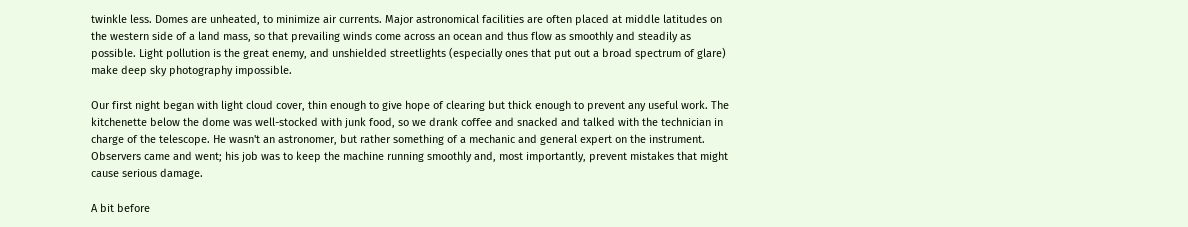twinkle less. Domes are unheated, to minimize air currents. Major astronomical facilities are often placed at middle latitudes on the western side of a land mass, so that prevailing winds come across an ocean and thus flow as smoothly and steadily as possible. Light pollution is the great enemy, and unshielded streetlights (especially ones that put out a broad spectrum of glare) make deep sky photography impossible.

Our first night began with light cloud cover, thin enough to give hope of clearing but thick enough to prevent any useful work. The kitchenette below the dome was well-stocked with junk food, so we drank coffee and snacked and talked with the technician in charge of the telescope. He wasn't an astronomer, but rather something of a mechanic and general expert on the instrument. Observers came and went; his job was to keep the machine running smoothly and, most importantly, prevent mistakes that might cause serious damage.

A bit before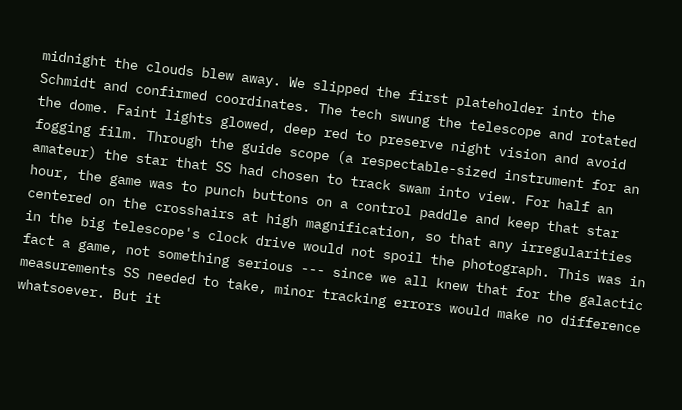midnight the clouds blew away. We slipped the first plateholder into the Schmidt and confirmed coordinates. The tech swung the telescope and rotated the dome. Faint lights glowed, deep red to preserve night vision and avoid fogging film. Through the guide scope (a respectable-sized instrument for an amateur) the star that SS had chosen to track swam into view. For half an hour, the game was to punch buttons on a control paddle and keep that star centered on the crosshairs at high magnification, so that any irregularities in the big telescope's clock drive would not spoil the photograph. This was in fact a game, not something serious --- since we all knew that for the galactic measurements SS needed to take, minor tracking errors would make no difference whatsoever. But it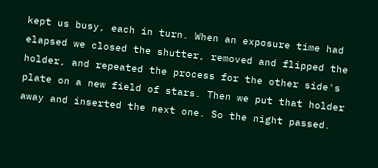kept us busy, each in turn. When an exposure time had elapsed we closed the shutter, removed and flipped the holder, and repeated the process for the other side's plate on a new field of stars. Then we put that holder away and inserted the next one. So the night passed.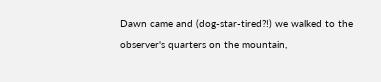Dawn came and (dog-star-tired?!) we walked to the observer's quarters on the mountain,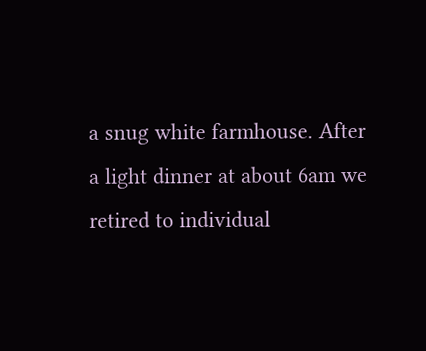a snug white farmhouse. After a light dinner at about 6am we retired to individual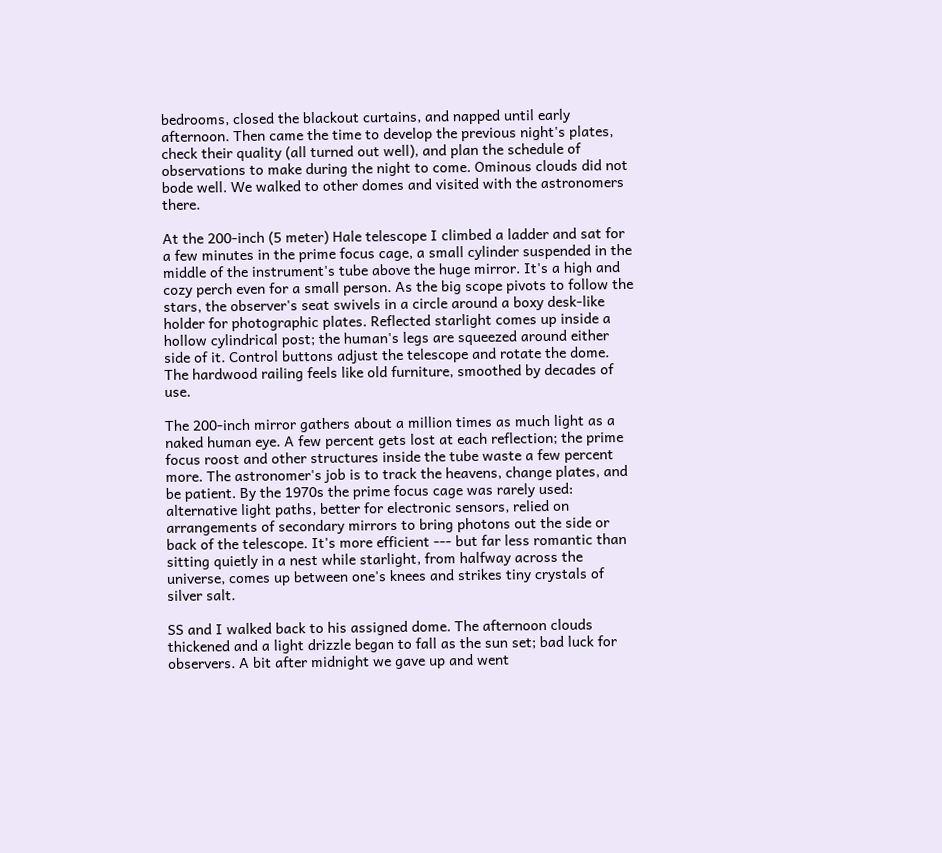bedrooms, closed the blackout curtains, and napped until early afternoon. Then came the time to develop the previous night's plates, check their quality (all turned out well), and plan the schedule of observations to make during the night to come. Ominous clouds did not bode well. We walked to other domes and visited with the astronomers there.

At the 200-inch (5 meter) Hale telescope I climbed a ladder and sat for a few minutes in the prime focus cage, a small cylinder suspended in the middle of the instrument's tube above the huge mirror. It's a high and cozy perch even for a small person. As the big scope pivots to follow the stars, the observer's seat swivels in a circle around a boxy desk-like holder for photographic plates. Reflected starlight comes up inside a hollow cylindrical post; the human's legs are squeezed around either side of it. Control buttons adjust the telescope and rotate the dome. The hardwood railing feels like old furniture, smoothed by decades of use.

The 200-inch mirror gathers about a million times as much light as a naked human eye. A few percent gets lost at each reflection; the prime focus roost and other structures inside the tube waste a few percent more. The astronomer's job is to track the heavens, change plates, and be patient. By the 1970s the prime focus cage was rarely used: alternative light paths, better for electronic sensors, relied on arrangements of secondary mirrors to bring photons out the side or back of the telescope. It's more efficient --- but far less romantic than sitting quietly in a nest while starlight, from halfway across the universe, comes up between one's knees and strikes tiny crystals of silver salt.

SS and I walked back to his assigned dome. The afternoon clouds thickened and a light drizzle began to fall as the sun set; bad luck for observers. A bit after midnight we gave up and went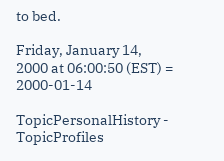to bed.

Friday, January 14, 2000 at 06:00:50 (EST) = 2000-01-14

TopicPersonalHistory - TopicProfiles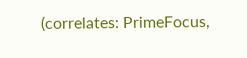(correlates: PrimeFocus,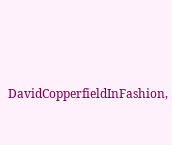DavidCopperfieldInFashion,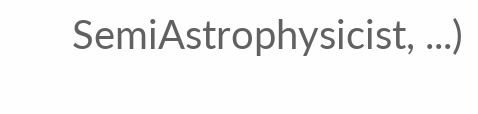SemiAstrophysicist, ...)